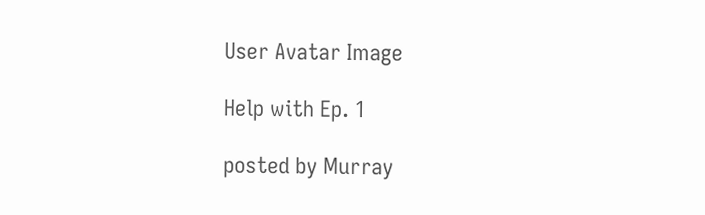User Avatar Image

Help with Ep. 1

posted by Murray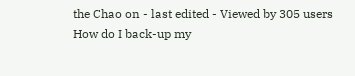the Chao on - last edited - Viewed by 305 users
How do I back-up my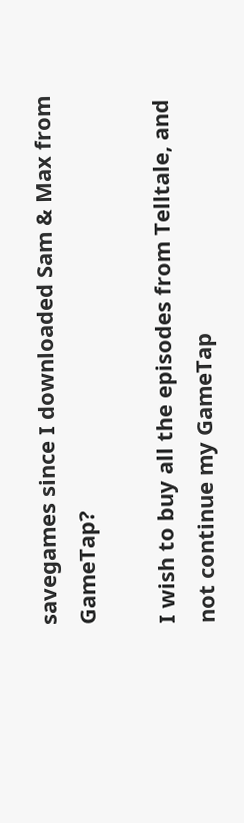savegames since I downloaded Sam & Max from GameTap?

I wish to buy all the episodes from Telltale, and not continue my GameTap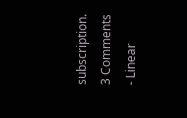subscription.
3 Comments - Linear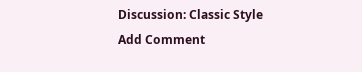Discussion: Classic Style
Add Comment